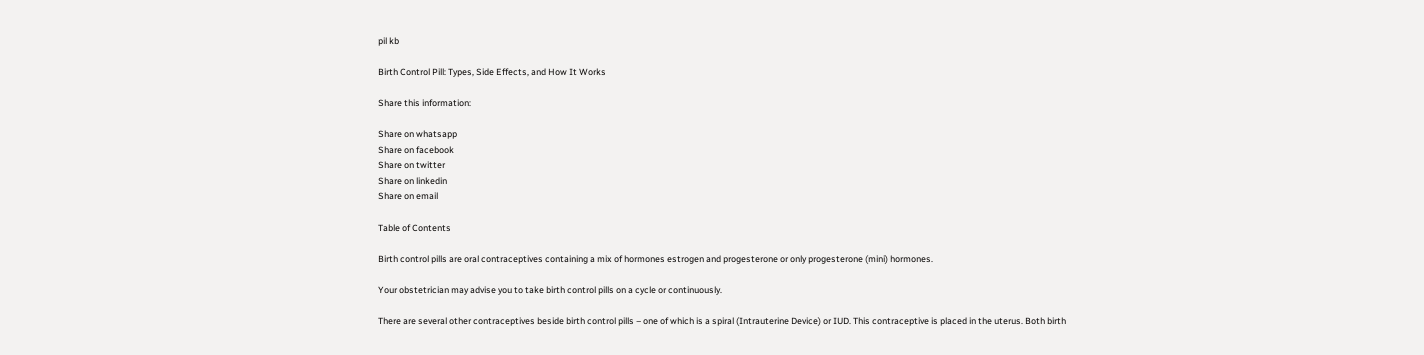pil kb

Birth Control Pill: Types, Side Effects, and How It Works

Share this information:

Share on whatsapp
Share on facebook
Share on twitter
Share on linkedin
Share on email

Table of Contents

Birth control pills are oral contraceptives containing a mix of hormones estrogen and progesterone or only progesterone (mini) hormones.

Your obstetrician may advise you to take birth control pills on a cycle or continuously.

There are several other contraceptives beside birth control pills – one of which is a spiral (Intrauterine Device) or IUD. This contraceptive is placed in the uterus. Both birth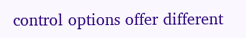control options offer different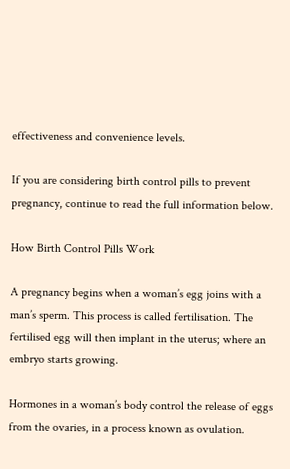effectiveness and convenience levels.

If you are considering birth control pills to prevent pregnancy, continue to read the full information below.

How Birth Control Pills Work

A pregnancy begins when a woman’s egg joins with a man’s sperm. This process is called fertilisation. The fertilised egg will then implant in the uterus; where an embryo starts growing.

Hormones in a woman’s body control the release of eggs from the ovaries, in a process known as ovulation.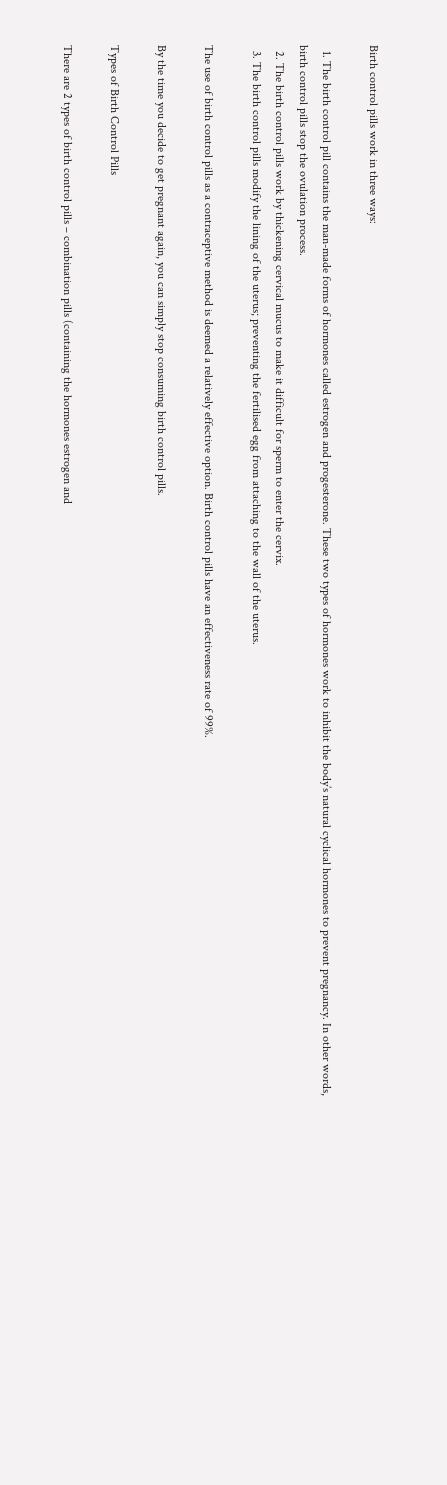Birth control pills work in three ways:

  1. The birth control pill contains the man-made forms of hormones called estrogen and progesterone. These two types of hormones work to inhibit the body’s natural cyclical hormones to prevent pregnancy. In other words, birth control pills stop the ovulation process.
  2. The birth control pills work by thickening cervical mucus to make it difficult for sperm to enter the cervix.
  3. The birth control pills modify the lining of the uterus; preventing the fertilised egg from attaching to the wall of the uterus.

The use of birth control pills as a contraceptive method is deemed a relatively effective option. Birth control pills have an effectiveness rate of 99%.

By the time you decide to get pregnant again, you can simply stop consuming birth control pills.

Types of Birth Control Pills

There are 2 types of birth control pills – combination pills (containing the hormones estrogen and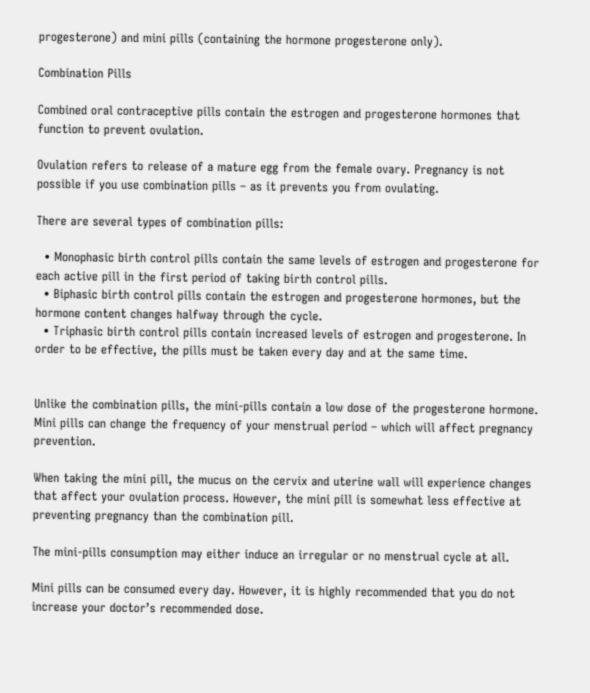progesterone) and mini pills (containing the hormone progesterone only).

Combination Pills

Combined oral contraceptive pills contain the estrogen and progesterone hormones that function to prevent ovulation.

Ovulation refers to release of a mature egg from the female ovary. Pregnancy is not possible if you use combination pills – as it prevents you from ovulating.

There are several types of combination pills:

  • Monophasic birth control pills contain the same levels of estrogen and progesterone for each active pill in the first period of taking birth control pills.
  • Biphasic birth control pills contain the estrogen and progesterone hormones, but the hormone content changes halfway through the cycle.
  • Triphasic birth control pills contain increased levels of estrogen and progesterone. In order to be effective, the pills must be taken every day and at the same time.


Unlike the combination pills, the mini-pills contain a low dose of the progesterone hormone. Mini pills can change the frequency of your menstrual period – which will affect pregnancy prevention.

When taking the mini pill, the mucus on the cervix and uterine wall will experience changes that affect your ovulation process. However, the mini pill is somewhat less effective at preventing pregnancy than the combination pill.

The mini-pills consumption may either induce an irregular or no menstrual cycle at all.

Mini pills can be consumed every day. However, it is highly recommended that you do not increase your doctor’s recommended dose.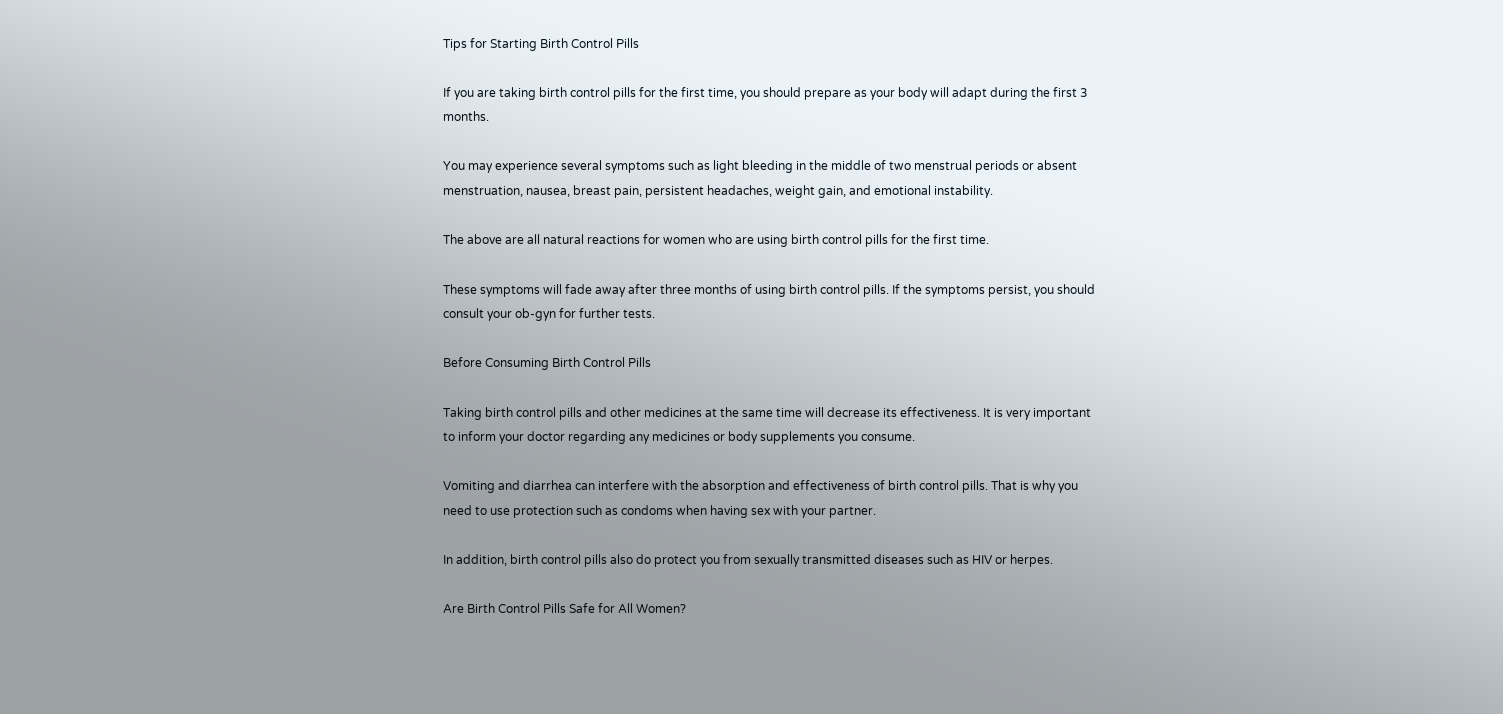Tips for Starting Birth Control Pills

If you are taking birth control pills for the first time, you should prepare as your body will adapt during the first 3 months.

You may experience several symptoms such as light bleeding in the middle of two menstrual periods or absent menstruation, nausea, breast pain, persistent headaches, weight gain, and emotional instability.

The above are all natural reactions for women who are using birth control pills for the first time.

These symptoms will fade away after three months of using birth control pills. If the symptoms persist, you should consult your ob-gyn for further tests.

Before Consuming Birth Control Pills

Taking birth control pills and other medicines at the same time will decrease its effectiveness. It is very important to inform your doctor regarding any medicines or body supplements you consume.

Vomiting and diarrhea can interfere with the absorption and effectiveness of birth control pills. That is why you need to use protection such as condoms when having sex with your partner.

In addition, birth control pills also do protect you from sexually transmitted diseases such as HIV or herpes.

Are Birth Control Pills Safe for All Women?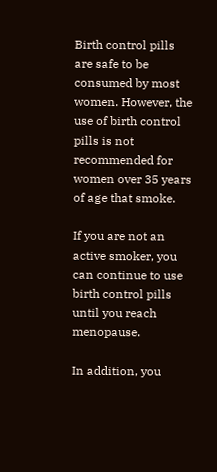Birth control pills are safe to be consumed by most women. However, the use of birth control pills is not recommended for women over 35 years of age that smoke.

If you are not an active smoker, you can continue to use birth control pills until you reach menopause.

In addition, you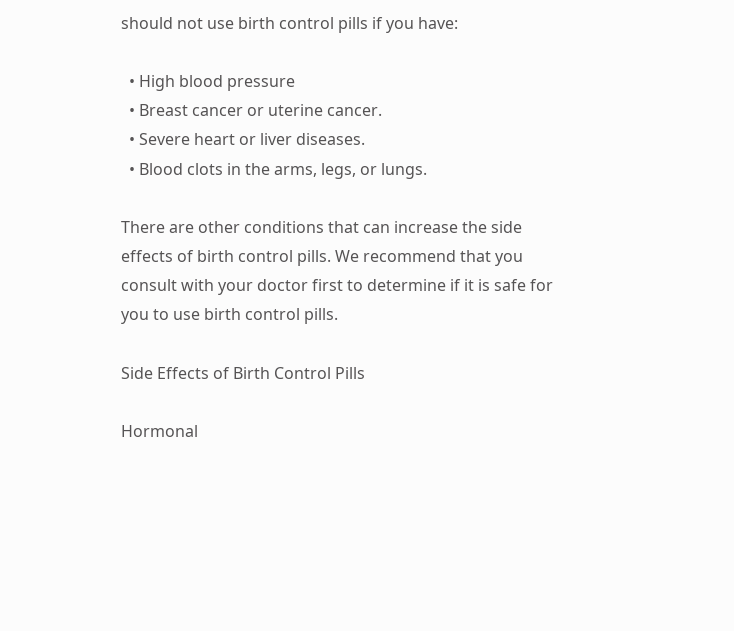should not use birth control pills if you have:

  • High blood pressure
  • Breast cancer or uterine cancer.
  • Severe heart or liver diseases.
  • Blood clots in the arms, legs, or lungs.

There are other conditions that can increase the side effects of birth control pills. We recommend that you consult with your doctor first to determine if it is safe for you to use birth control pills.

Side Effects of Birth Control Pills

Hormonal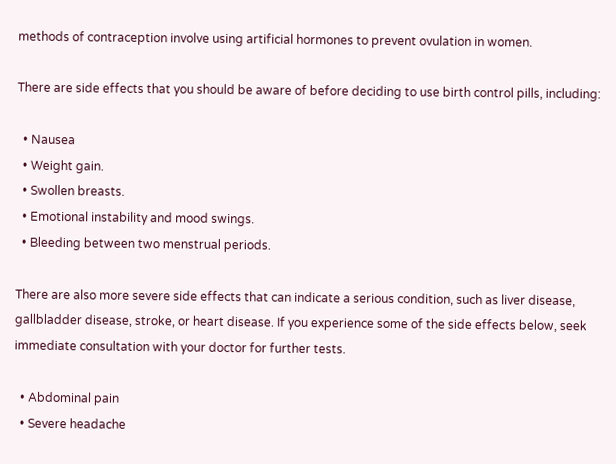methods of contraception involve using artificial hormones to prevent ovulation in women.

There are side effects that you should be aware of before deciding to use birth control pills, including:

  • Nausea
  • Weight gain.
  • Swollen breasts.
  • Emotional instability and mood swings.
  • Bleeding between two menstrual periods.

There are also more severe side effects that can indicate a serious condition, such as liver disease, gallbladder disease, stroke, or heart disease. If you experience some of the side effects below, seek immediate consultation with your doctor for further tests.

  • Abdominal pain
  • Severe headache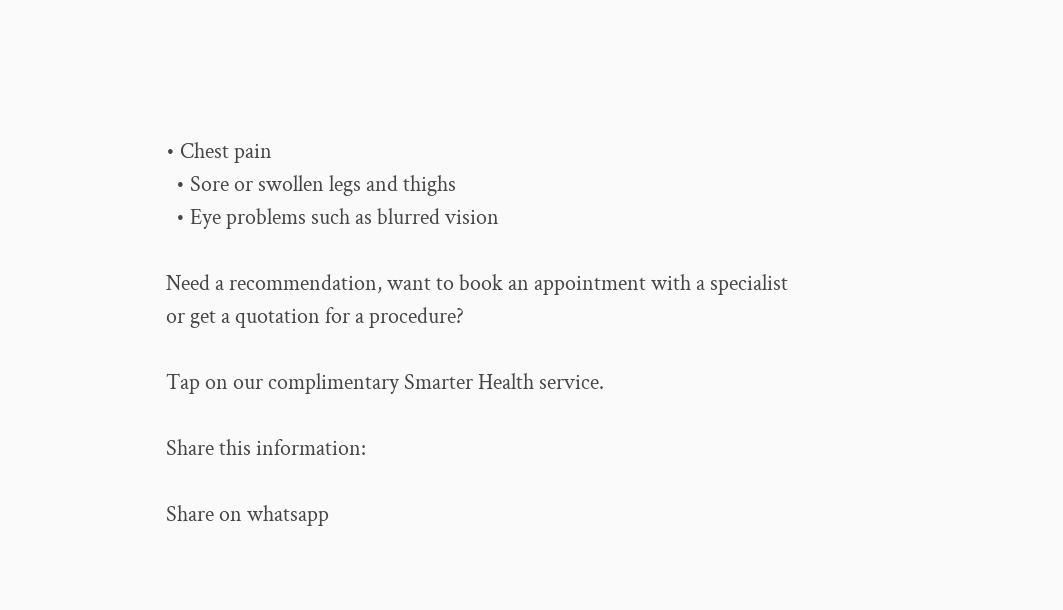• Chest pain
  • Sore or swollen legs and thighs
  • Eye problems such as blurred vision

Need a recommendation, want to book an appointment with a specialist or get a quotation for a procedure?

Tap on our complimentary Smarter Health service.

Share this information:

Share on whatsapp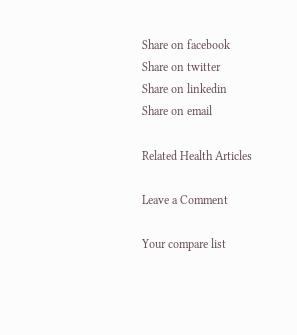Share on facebook
Share on twitter
Share on linkedin
Share on email

Related Health Articles

Leave a Comment

Your compare list